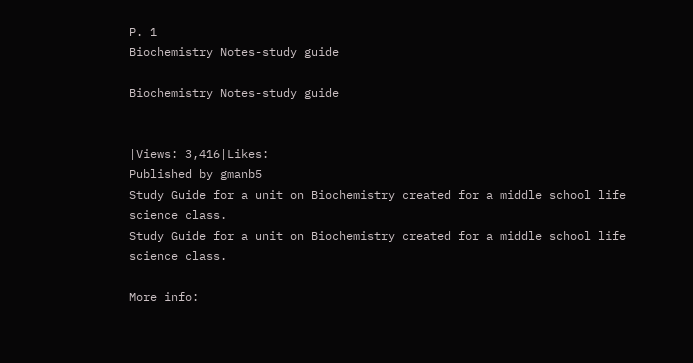P. 1
Biochemistry Notes-study guide

Biochemistry Notes-study guide


|Views: 3,416|Likes:
Published by gmanb5
Study Guide for a unit on Biochemistry created for a middle school life science class.
Study Guide for a unit on Biochemistry created for a middle school life science class.

More info: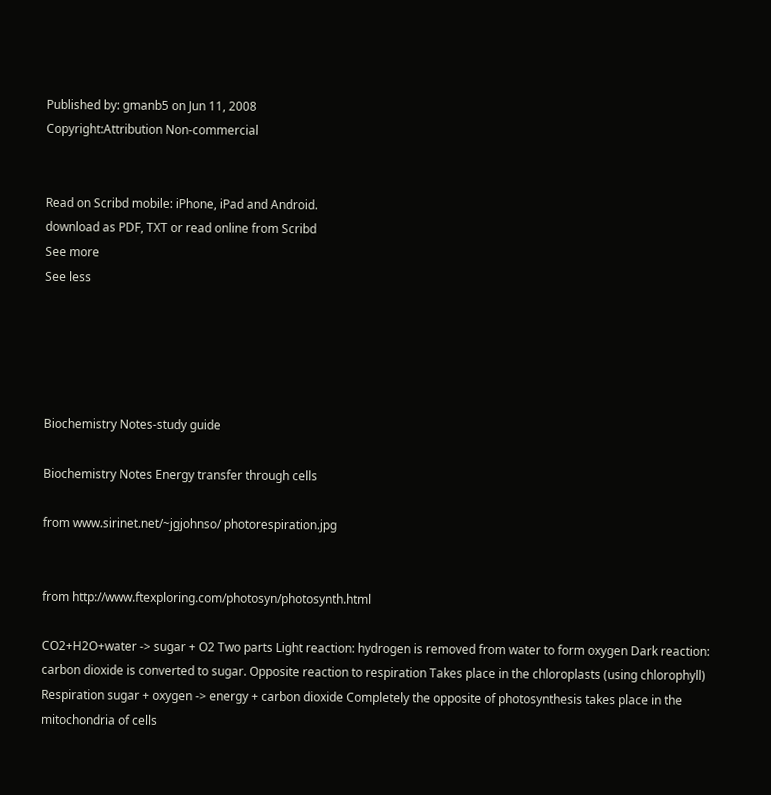Published by: gmanb5 on Jun 11, 2008
Copyright:Attribution Non-commercial


Read on Scribd mobile: iPhone, iPad and Android.
download as PDF, TXT or read online from Scribd
See more
See less





Biochemistry Notes-study guide

Biochemistry Notes Energy transfer through cells

from www.sirinet.net/~jgjohnso/ photorespiration.jpg


from http://www.ftexploring.com/photosyn/photosynth.html

CO2+H2O+water -> sugar + O2 Two parts Light reaction: hydrogen is removed from water to form oxygen Dark reaction: carbon dioxide is converted to sugar. Opposite reaction to respiration Takes place in the chloroplasts (using chlorophyll) Respiration sugar + oxygen -> energy + carbon dioxide Completely the opposite of photosynthesis takes place in the mitochondria of cells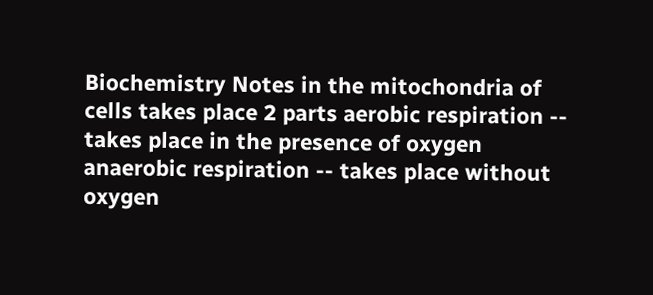Biochemistry Notes in the mitochondria of cells takes place 2 parts aerobic respiration -- takes place in the presence of oxygen anaerobic respiration -- takes place without oxygen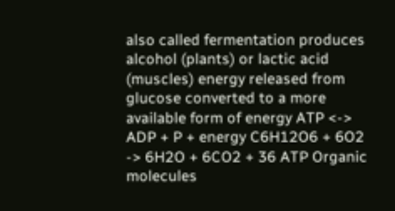also called fermentation produces alcohol (plants) or lactic acid (muscles) energy released from glucose converted to a more available form of energy ATP <-> ADP + P + energy C6H12O6 + 6O2 -> 6H2O + 6CO2 + 36 ATP Organic molecules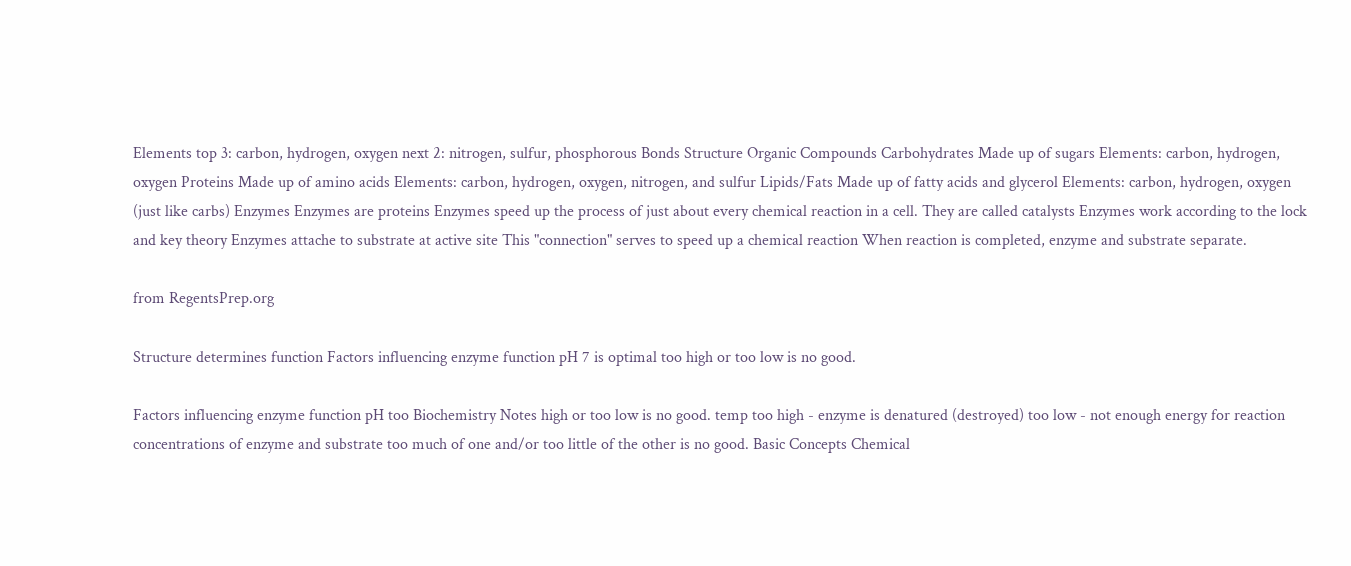Elements top 3: carbon, hydrogen, oxygen next 2: nitrogen, sulfur, phosphorous Bonds Structure Organic Compounds Carbohydrates Made up of sugars Elements: carbon, hydrogen, oxygen Proteins Made up of amino acids Elements: carbon, hydrogen, oxygen, nitrogen, and sulfur Lipids/Fats Made up of fatty acids and glycerol Elements: carbon, hydrogen, oxygen (just like carbs) Enzymes Enzymes are proteins Enzymes speed up the process of just about every chemical reaction in a cell. They are called catalysts Enzymes work according to the lock and key theory Enzymes attache to substrate at active site This "connection" serves to speed up a chemical reaction When reaction is completed, enzyme and substrate separate.

from RegentsPrep.org

Structure determines function Factors influencing enzyme function pH 7 is optimal too high or too low is no good.

Factors influencing enzyme function pH too Biochemistry Notes high or too low is no good. temp too high - enzyme is denatured (destroyed) too low - not enough energy for reaction concentrations of enzyme and substrate too much of one and/or too little of the other is no good. Basic Concepts Chemical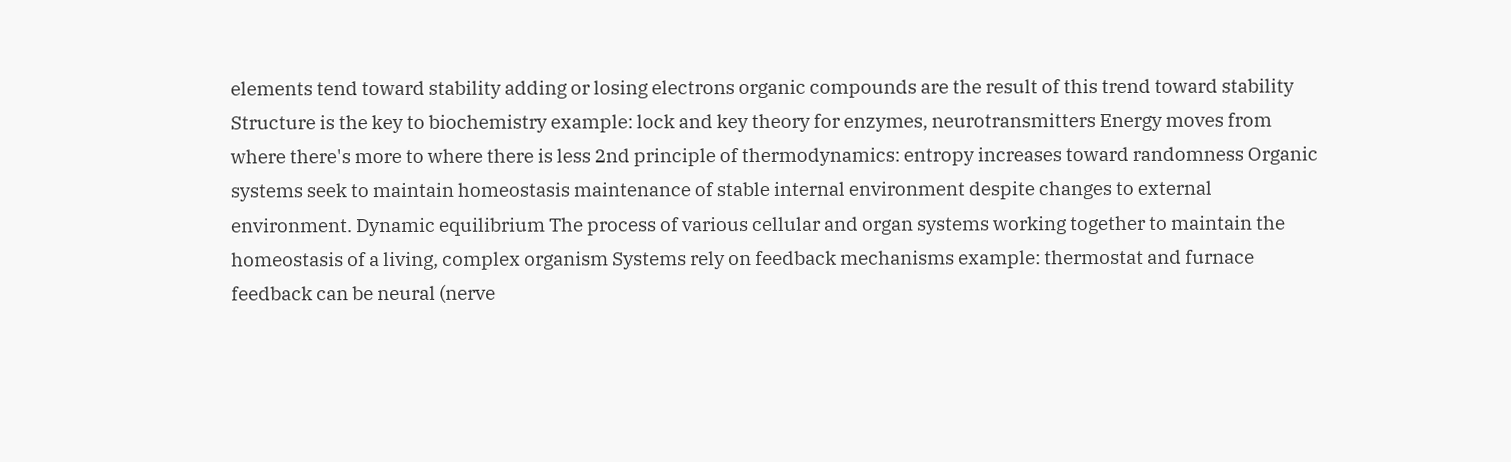elements tend toward stability adding or losing electrons organic compounds are the result of this trend toward stability Structure is the key to biochemistry example: lock and key theory for enzymes, neurotransmitters Energy moves from where there's more to where there is less 2nd principle of thermodynamics: entropy increases toward randomness Organic systems seek to maintain homeostasis maintenance of stable internal environment despite changes to external environment. Dynamic equilibrium The process of various cellular and organ systems working together to maintain the homeostasis of a living, complex organism Systems rely on feedback mechanisms example: thermostat and furnace feedback can be neural (nerve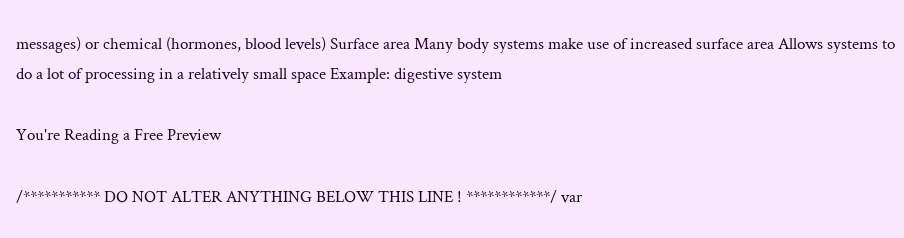messages) or chemical (hormones, blood levels) Surface area Many body systems make use of increased surface area Allows systems to do a lot of processing in a relatively small space Example: digestive system

You're Reading a Free Preview

/*********** DO NOT ALTER ANYTHING BELOW THIS LINE ! ************/ var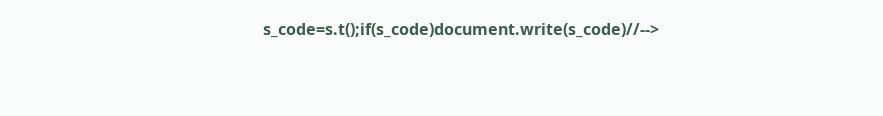s_code=s.t();if(s_code)document.write(s_code)//-->